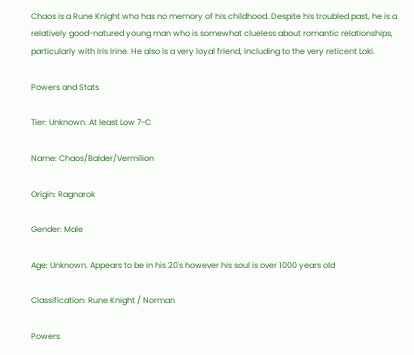Chaos is a Rune Knight who has no memory of his childhood. Despite his troubled past, he is a relatively good-natured young man who is somewhat clueless about romantic relationships, particularly with Iris Irine. He also is a very loyal friend, including to the very reticent Loki.

Powers and Stats

Tier: Unknown. At least Low 7-C

Name: Chaos/Balder/Vermilion

Origin: Ragnarok

Gender: Male

Age: Unknown. Appears to be in his 20's however his soul is over 1000 years old

Classification: Rune Knight / Norman

Powers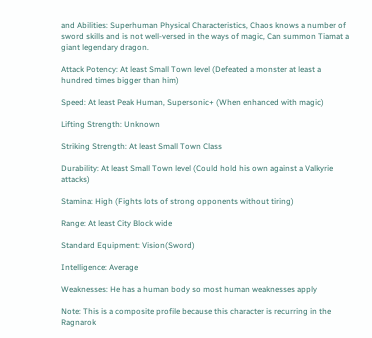and Abilities: Superhuman Physical Characteristics, Chaos knows a number of sword skills and is not well-versed in the ways of magic, Can summon Tiamat a giant legendary dragon.

Attack Potency: At least Small Town level (Defeated a monster at least a hundred times bigger than him)

Speed: At least Peak Human, Supersonic+ (When enhanced with magic)

Lifting Strength: Unknown

Striking Strength: At least Small Town Class

Durability: At least Small Town level (Could hold his own against a Valkyrie attacks)

Stamina: High (Fights lots of strong opponents without tiring)

Range: At least City Block wide

Standard Equipment: Vision(Sword)

Intelligence: Average

Weaknesses: He has a human body so most human weaknesses apply

Note: This is a composite profile because this character is recurring in the Ragnarok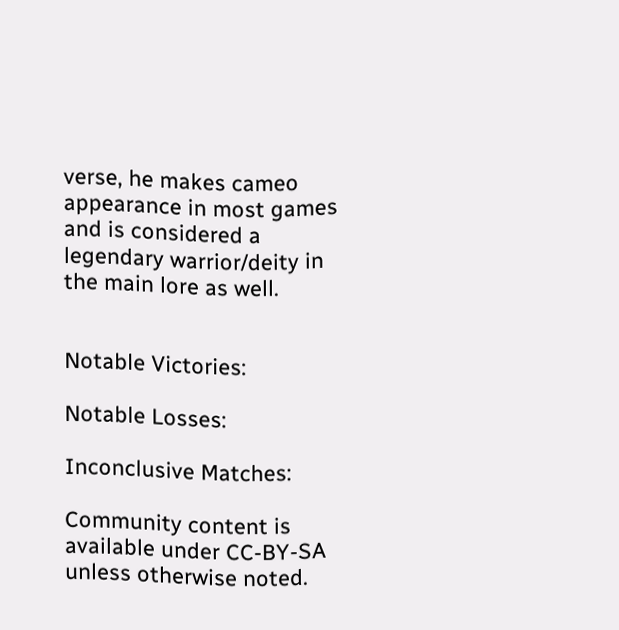verse, he makes cameo appearance in most games and is considered a legendary warrior/deity in the main lore as well.


Notable Victories:

Notable Losses:

Inconclusive Matches:

Community content is available under CC-BY-SA unless otherwise noted.